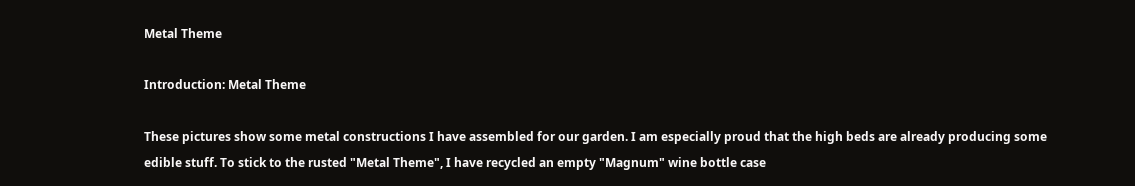Metal Theme

Introduction: Metal Theme

These pictures show some metal constructions I have assembled for our garden. I am especially proud that the high beds are already producing some edible stuff. To stick to the rusted "Metal Theme", I have recycled an empty "Magnum" wine bottle case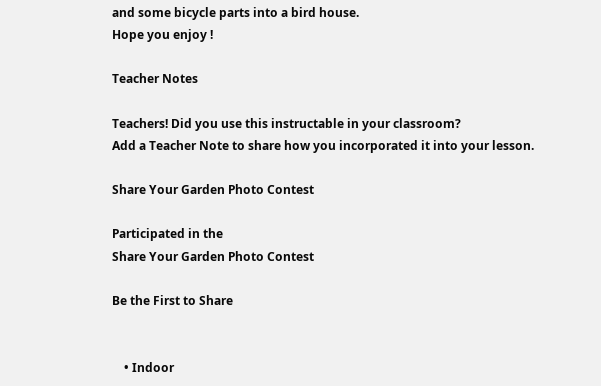and some bicycle parts into a bird house.
Hope you enjoy !

Teacher Notes

Teachers! Did you use this instructable in your classroom?
Add a Teacher Note to share how you incorporated it into your lesson.

Share Your Garden Photo Contest

Participated in the
Share Your Garden Photo Contest

Be the First to Share


    • Indoor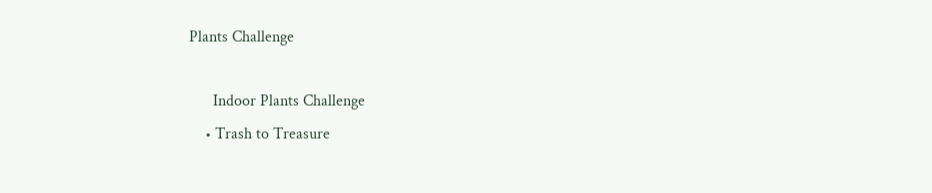Plants Challenge

      Indoor Plants Challenge
    • Trash to Treasure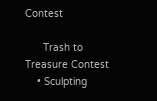Contest

      Trash to Treasure Contest
    • Sculpting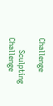Challenge

      Sculpting Challenge